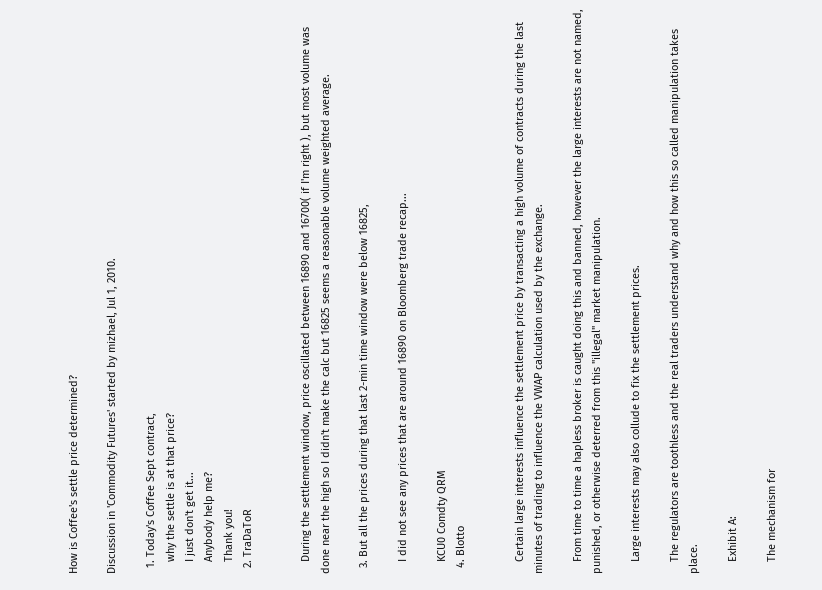How is Coffee's settle price determined?

Discussion in 'Commodity Futures' started by mizhael, Jul 1, 2010.

  1. Today's Coffee Sept contract,
    why the settle is at that price?
    I just don't get it...
    Anybody help me?
    Thank you!
  2. TraDaToR


    During the settlement window, price oscillated between 16890 and 16700( if I'm right ), but most volume was done near the high so I didn't make the calc but 16825 seems a reasonable volume weighted average.

  3. But all the prices during that last 2-min time window were below 16825,

    I did not see any prices that are around 16890 on Bloomberg trade recap...

    KCU0 Comdty QRM
  4. Blotto


    Certain large interests influence the settlement price by transacting a high volume of contracts during the last minutes of trading to influence the VWAP calculation used by the exchange.

    From time to time a hapless broker is caught doing this and banned, however the large interests are not named, punished, or otherwise deterred from this "illegal" market manipulation.

    Large interests may also collude to fix the settlement prices.

    The regulators are toothless and the real traders understand why and how this so called manipulation takes place.

    Exhibit A:

    The mechanism for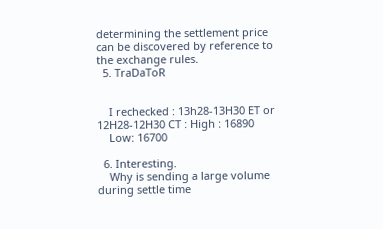determining the settlement price can be discovered by reference to the exchange rules.
  5. TraDaToR


    I rechecked : 13h28-13H30 ET or 12H28-12H30 CT : High : 16890
    Low: 16700

  6. Interesting.
    Why is sending a large volume during settle time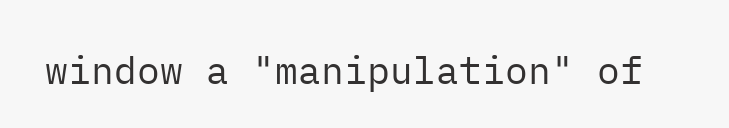window a "manipulation" of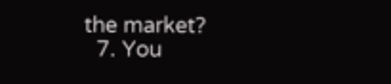the market?
  7. You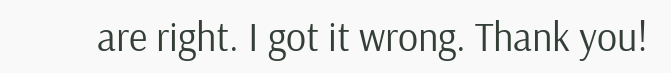are right. I got it wrong. Thank you!